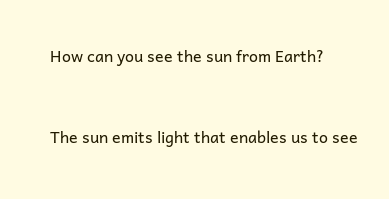How can you see the sun from Earth?


The sun emits light that enables us to see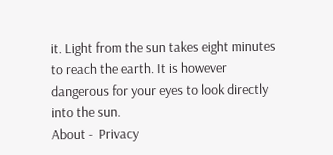it. Light from the sun takes eight minutes to reach the earth. It is however dangerous for your eyes to look directly into the sun.
About -  Privacy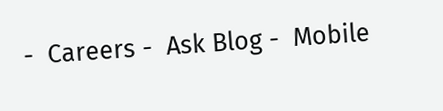-  Careers -  Ask Blog -  Mobile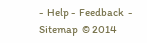-  Help -  Feedback  -  Sitemap  © 2014